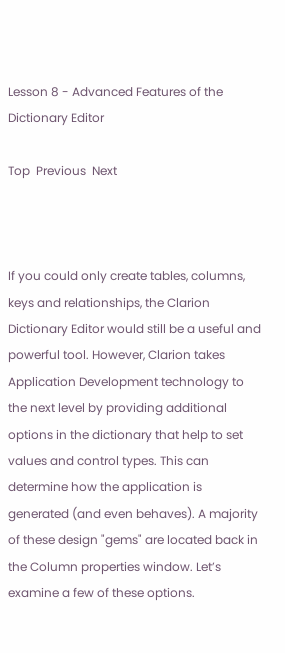Lesson 8 - Advanced Features of the Dictionary Editor

Top  Previous  Next



If you could only create tables, columns, keys and relationships, the Clarion Dictionary Editor would still be a useful and powerful tool. However, Clarion takes Application Development technology to the next level by providing additional options in the dictionary that help to set values and control types. This can determine how the application is generated (and even behaves). A majority of these design "gems" are located back in the Column properties window. Let’s examine a few of these options.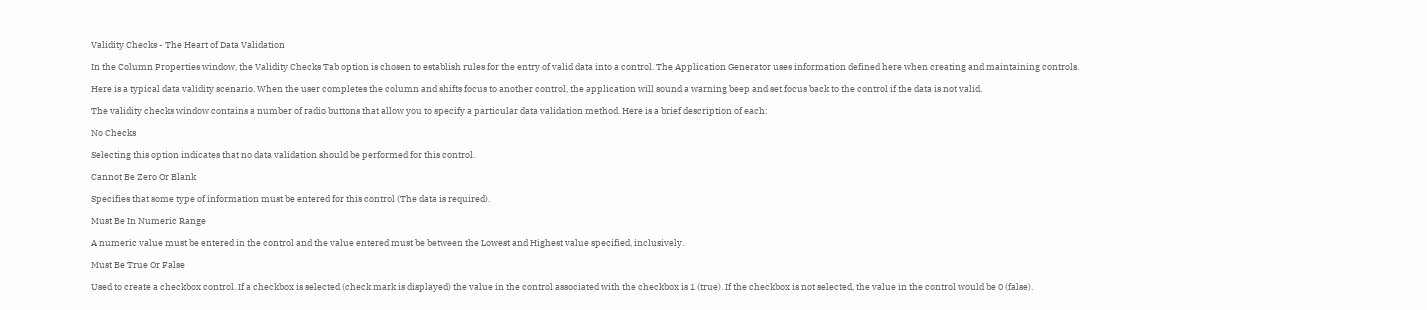Validity Checks - The Heart of Data Validation

In the Column Properties window, the Validity Checks Tab option is chosen to establish rules for the entry of valid data into a control. The Application Generator uses information defined here when creating and maintaining controls.

Here is a typical data validity scenario. When the user completes the column and shifts focus to another control, the application will sound a warning beep and set focus back to the control if the data is not valid.

The validity checks window contains a number of radio buttons that allow you to specify a particular data validation method. Here is a brief description of each:

No Checks

Selecting this option indicates that no data validation should be performed for this control.

Cannot Be Zero Or Blank

Specifies that some type of information must be entered for this control (The data is required).

Must Be In Numeric Range

A numeric value must be entered in the control and the value entered must be between the Lowest and Highest value specified, inclusively.

Must Be True Or False

Used to create a checkbox control. If a checkbox is selected (check mark is displayed) the value in the control associated with the checkbox is 1 (true). If the checkbox is not selected, the value in the control would be 0 (false).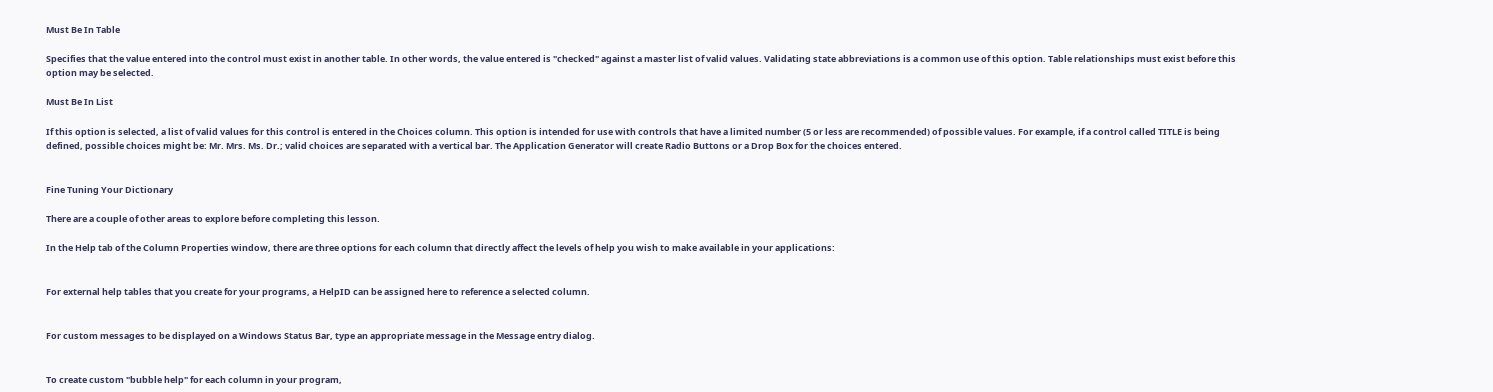Must Be In Table

Specifies that the value entered into the control must exist in another table. In other words, the value entered is "checked" against a master list of valid values. Validating state abbreviations is a common use of this option. Table relationships must exist before this option may be selected.

Must Be In List

If this option is selected, a list of valid values for this control is entered in the Choices column. This option is intended for use with controls that have a limited number (5 or less are recommended) of possible values. For example, if a control called TITLE is being defined, possible choices might be: Mr. Mrs. Ms. Dr.; valid choices are separated with a vertical bar. The Application Generator will create Radio Buttons or a Drop Box for the choices entered.


Fine Tuning Your Dictionary

There are a couple of other areas to explore before completing this lesson.

In the Help tab of the Column Properties window, there are three options for each column that directly affect the levels of help you wish to make available in your applications:


For external help tables that you create for your programs, a HelpID can be assigned here to reference a selected column.


For custom messages to be displayed on a Windows Status Bar, type an appropriate message in the Message entry dialog.


To create custom "bubble help" for each column in your program,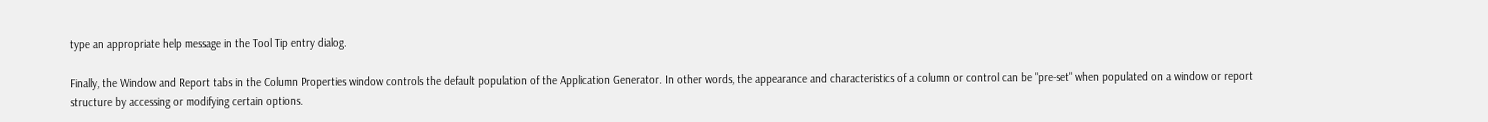type an appropriate help message in the Tool Tip entry dialog.

Finally, the Window and Report tabs in the Column Properties window controls the default population of the Application Generator. In other words, the appearance and characteristics of a column or control can be "pre-set" when populated on a window or report structure by accessing or modifying certain options.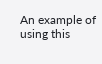An example of using this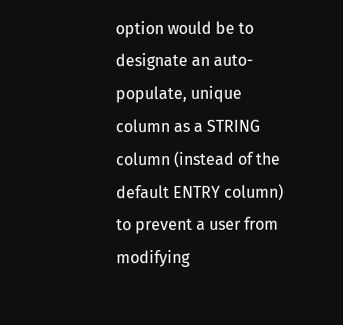option would be to designate an auto-populate, unique column as a STRING column (instead of the default ENTRY column) to prevent a user from modifying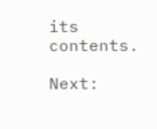its contents.

Next: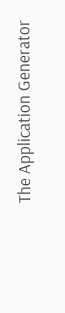The Application Generator